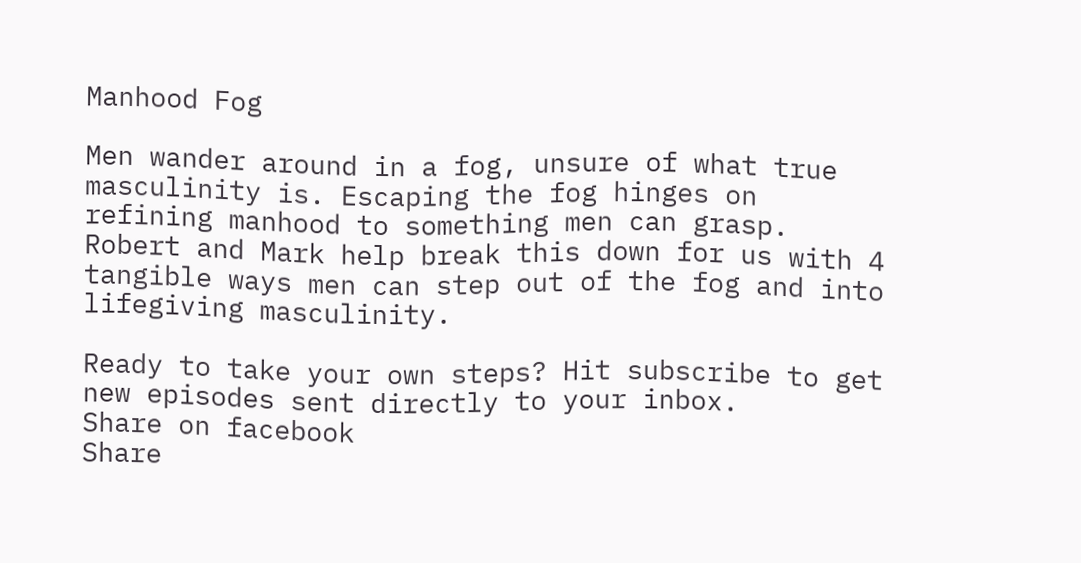Manhood Fog

Men wander around in a fog, unsure of what true masculinity is. Escaping the fog hinges on refining manhood to something men can grasp. Robert and Mark help break this down for us with 4 tangible ways men can step out of the fog and into lifegiving masculinity.

Ready to take your own steps? Hit subscribe to get new episodes sent directly to your inbox.
Share on facebook
Share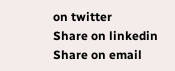on twitter
Share on linkedin
Share on email